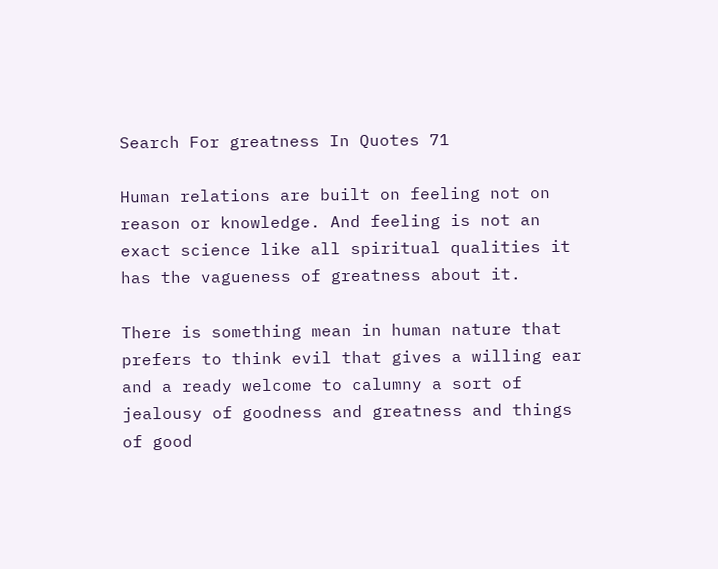Search For greatness In Quotes 71

Human relations are built on feeling not on reason or knowledge. And feeling is not an exact science like all spiritual qualities it has the vagueness of greatness about it.

There is something mean in human nature that prefers to think evil that gives a willing ear and a ready welcome to calumny a sort of jealousy of goodness and greatness and things of good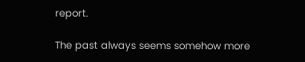report.

The past always seems somehow more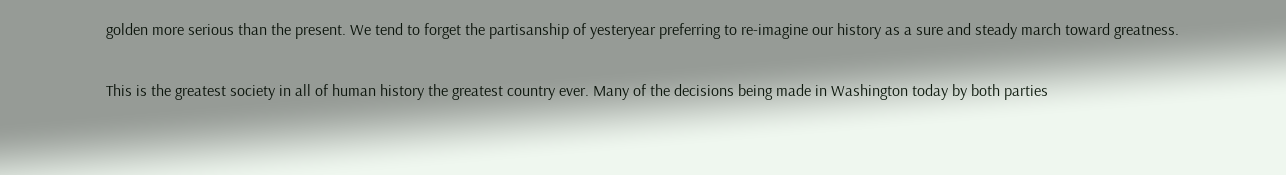golden more serious than the present. We tend to forget the partisanship of yesteryear preferring to re-imagine our history as a sure and steady march toward greatness.

This is the greatest society in all of human history the greatest country ever. Many of the decisions being made in Washington today by both parties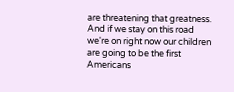are threatening that greatness. And if we stay on this road we're on right now our children are going to be the first Americans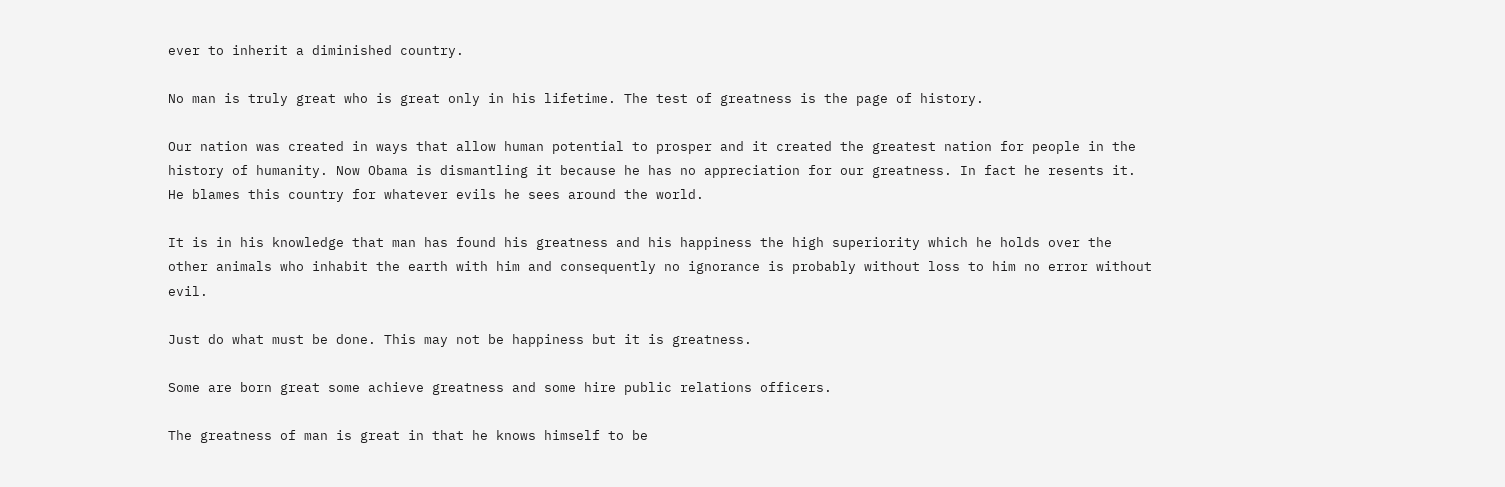ever to inherit a diminished country.

No man is truly great who is great only in his lifetime. The test of greatness is the page of history.

Our nation was created in ways that allow human potential to prosper and it created the greatest nation for people in the history of humanity. Now Obama is dismantling it because he has no appreciation for our greatness. In fact he resents it. He blames this country for whatever evils he sees around the world.

It is in his knowledge that man has found his greatness and his happiness the high superiority which he holds over the other animals who inhabit the earth with him and consequently no ignorance is probably without loss to him no error without evil.

Just do what must be done. This may not be happiness but it is greatness.

Some are born great some achieve greatness and some hire public relations officers.

The greatness of man is great in that he knows himself to be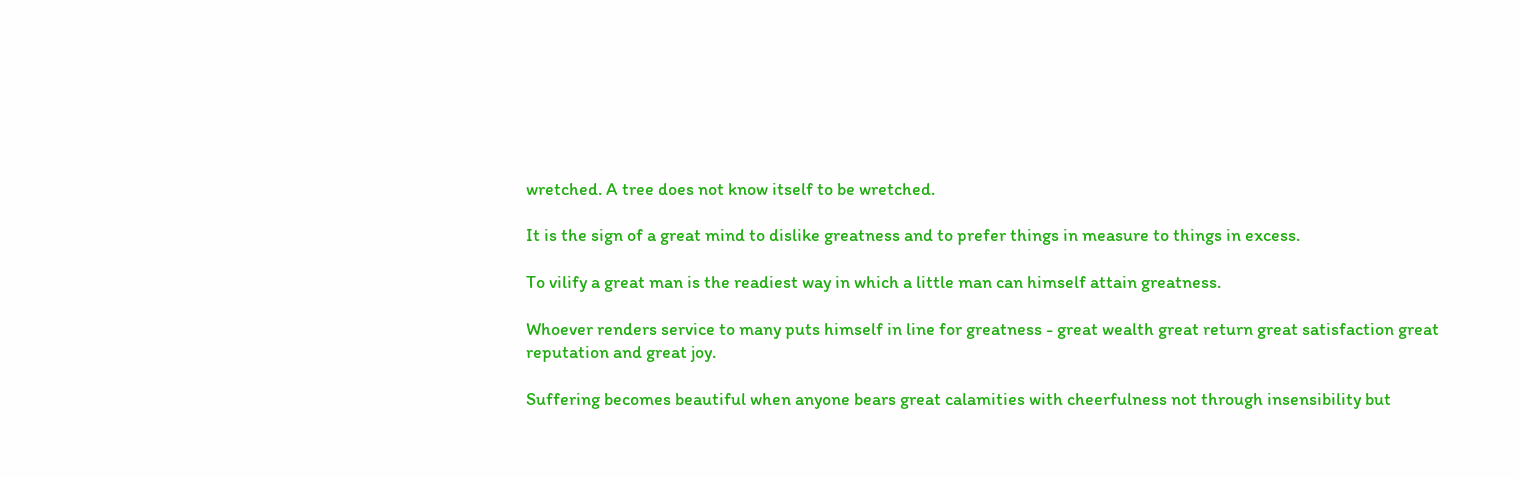wretched. A tree does not know itself to be wretched.

It is the sign of a great mind to dislike greatness and to prefer things in measure to things in excess.

To vilify a great man is the readiest way in which a little man can himself attain greatness.

Whoever renders service to many puts himself in line for greatness - great wealth great return great satisfaction great reputation and great joy.

Suffering becomes beautiful when anyone bears great calamities with cheerfulness not through insensibility but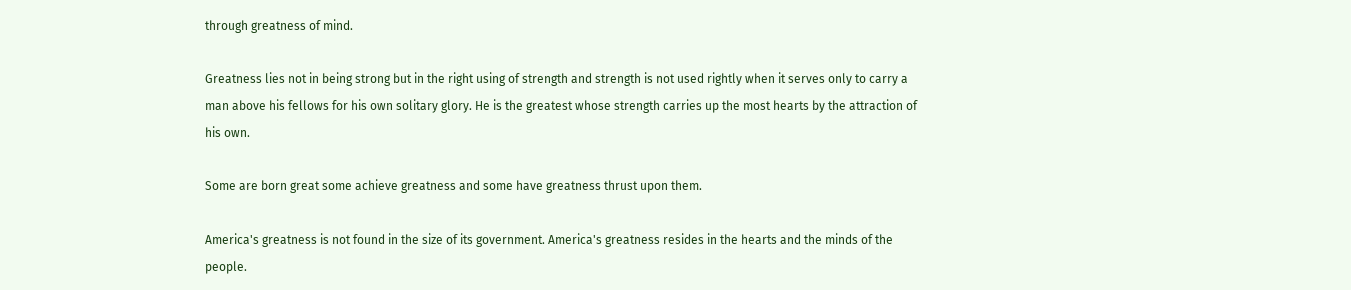through greatness of mind.

Greatness lies not in being strong but in the right using of strength and strength is not used rightly when it serves only to carry a man above his fellows for his own solitary glory. He is the greatest whose strength carries up the most hearts by the attraction of his own.

Some are born great some achieve greatness and some have greatness thrust upon them.

America's greatness is not found in the size of its government. America's greatness resides in the hearts and the minds of the people.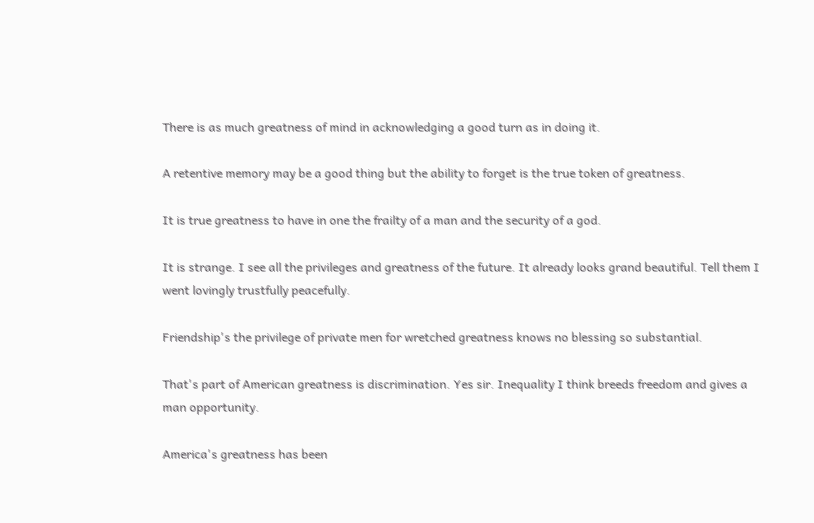There is as much greatness of mind in acknowledging a good turn as in doing it.

A retentive memory may be a good thing but the ability to forget is the true token of greatness.

It is true greatness to have in one the frailty of a man and the security of a god.

It is strange. I see all the privileges and greatness of the future. It already looks grand beautiful. Tell them I went lovingly trustfully peacefully.

Friendship's the privilege of private men for wretched greatness knows no blessing so substantial.

That's part of American greatness is discrimination. Yes sir. Inequality I think breeds freedom and gives a man opportunity.

America's greatness has been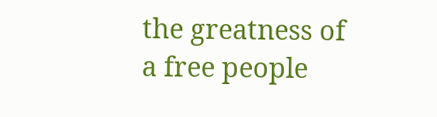the greatness of a free people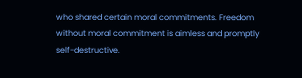who shared certain moral commitments. Freedom without moral commitment is aimless and promptly self-destructive.